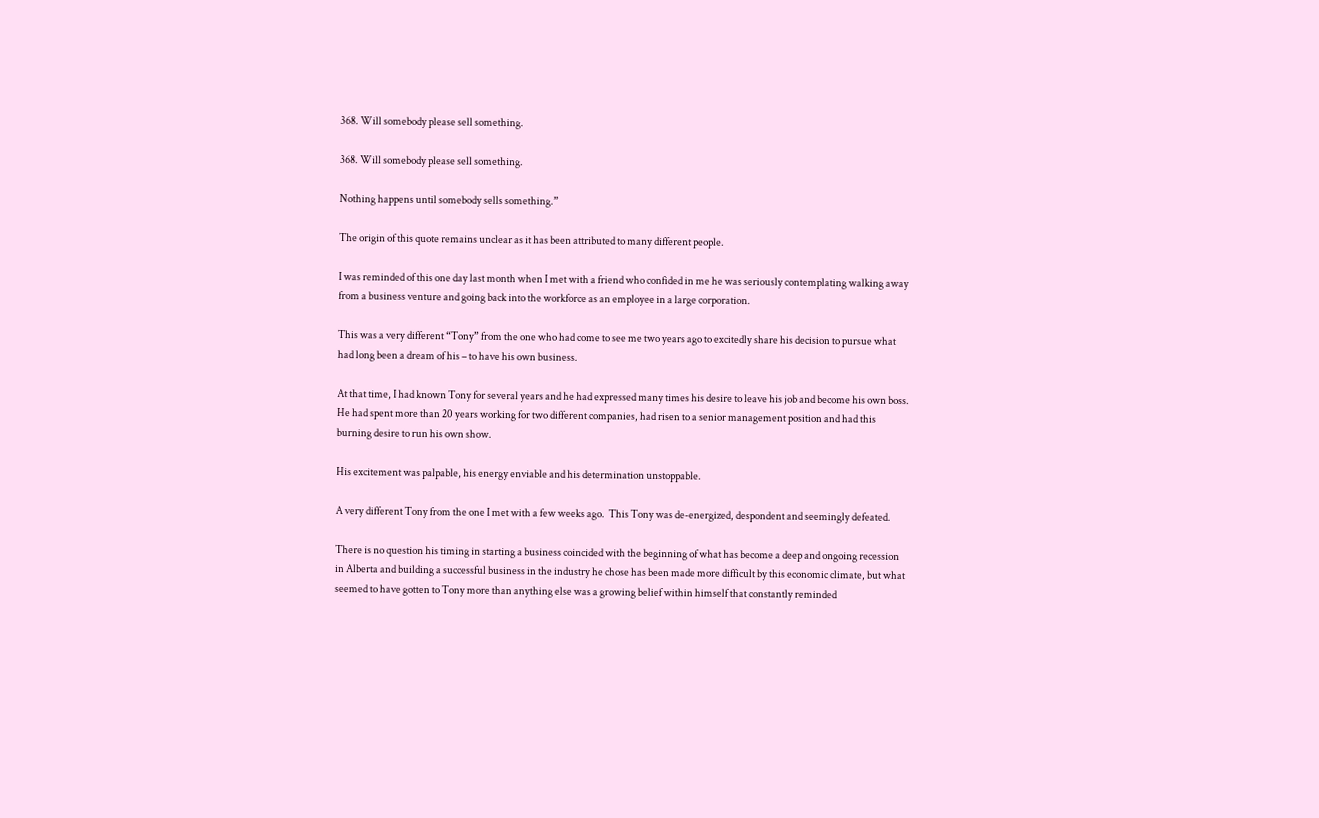368. Will somebody please sell something.

368. Will somebody please sell something.

Nothing happens until somebody sells something.”

The origin of this quote remains unclear as it has been attributed to many different people.

I was reminded of this one day last month when I met with a friend who confided in me he was seriously contemplating walking away from a business venture and going back into the workforce as an employee in a large corporation.

This was a very different “Tony” from the one who had come to see me two years ago to excitedly share his decision to pursue what had long been a dream of his – to have his own business.

At that time, I had known Tony for several years and he had expressed many times his desire to leave his job and become his own boss. He had spent more than 20 years working for two different companies, had risen to a senior management position and had this burning desire to run his own show.

His excitement was palpable, his energy enviable and his determination unstoppable.

A very different Tony from the one I met with a few weeks ago.  This Tony was de-energized, despondent and seemingly defeated.

There is no question his timing in starting a business coincided with the beginning of what has become a deep and ongoing recession in Alberta and building a successful business in the industry he chose has been made more difficult by this economic climate, but what seemed to have gotten to Tony more than anything else was a growing belief within himself that constantly reminded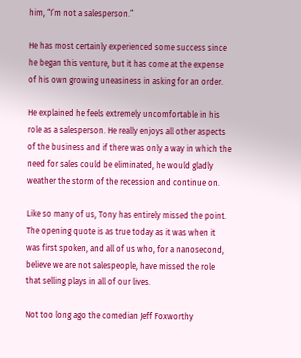him, “I’m not a salesperson.”

He has most certainly experienced some success since he began this venture, but it has come at the expense of his own growing uneasiness in asking for an order.

He explained he feels extremely uncomfortable in his role as a salesperson. He really enjoys all other aspects of the business and if there was only a way in which the need for sales could be eliminated, he would gladly weather the storm of the recession and continue on.

Like so many of us, Tony has entirely missed the point. The opening quote is as true today as it was when it was first spoken, and all of us who, for a nanosecond, believe we are not salespeople, have missed the role that selling plays in all of our lives.

Not too long ago the comedian Jeff Foxworthy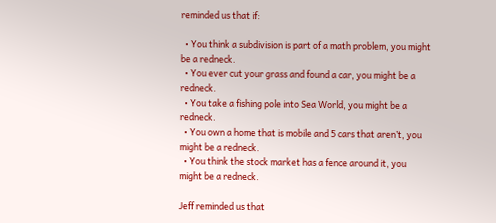reminded us that if:

  • You think a subdivision is part of a math problem, you might be a redneck.
  • You ever cut your grass and found a car, you might be a redneck.
  • You take a fishing pole into Sea World, you might be a redneck.
  • You own a home that is mobile and 5 cars that aren’t, you might be a redneck.
  • You think the stock market has a fence around it, you might be a redneck.

Jeff reminded us that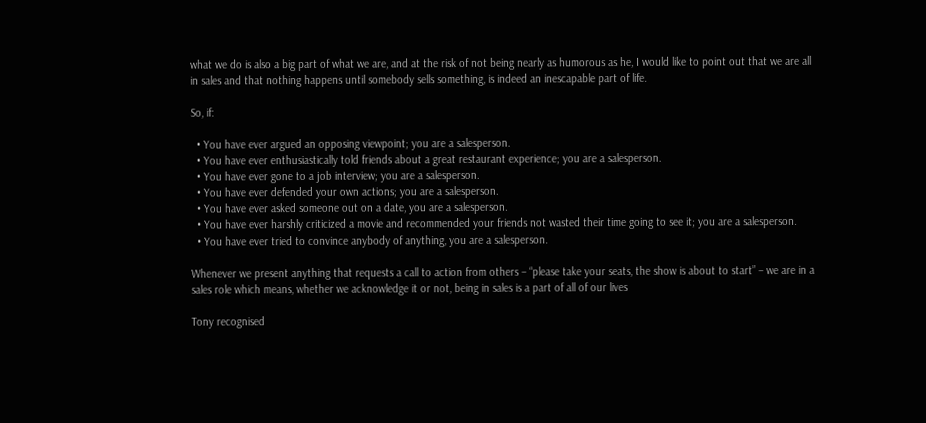what we do is also a big part of what we are, and at the risk of not being nearly as humorous as he, I would like to point out that we are all in sales and that nothing happens until somebody sells something, is indeed an inescapable part of life.

So, if:

  • You have ever argued an opposing viewpoint; you are a salesperson.
  • You have ever enthusiastically told friends about a great restaurant experience; you are a salesperson.
  • You have ever gone to a job interview; you are a salesperson.
  • You have ever defended your own actions; you are a salesperson.
  • You have ever asked someone out on a date, you are a salesperson.
  • You have ever harshly criticized a movie and recommended your friends not wasted their time going to see it; you are a salesperson.
  • You have ever tried to convince anybody of anything, you are a salesperson.

Whenever we present anything that requests a call to action from others – “please take your seats, the show is about to start” – we are in a sales role which means, whether we acknowledge it or not, being in sales is a part of all of our lives

Tony recognised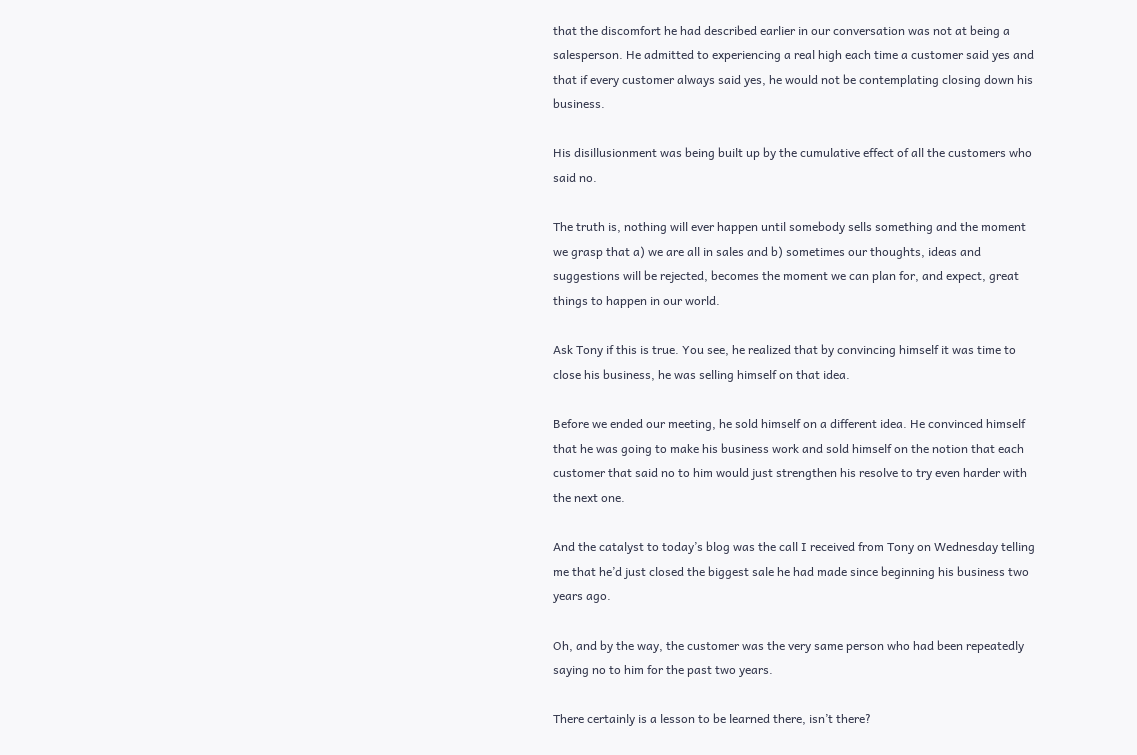that the discomfort he had described earlier in our conversation was not at being a salesperson. He admitted to experiencing a real high each time a customer said yes and that if every customer always said yes, he would not be contemplating closing down his business.

His disillusionment was being built up by the cumulative effect of all the customers who said no.

The truth is, nothing will ever happen until somebody sells something and the moment we grasp that a) we are all in sales and b) sometimes our thoughts, ideas and suggestions will be rejected, becomes the moment we can plan for, and expect, great things to happen in our world.

Ask Tony if this is true. You see, he realized that by convincing himself it was time to close his business, he was selling himself on that idea.

Before we ended our meeting, he sold himself on a different idea. He convinced himself that he was going to make his business work and sold himself on the notion that each customer that said no to him would just strengthen his resolve to try even harder with the next one.

And the catalyst to today’s blog was the call I received from Tony on Wednesday telling me that he’d just closed the biggest sale he had made since beginning his business two years ago.

Oh, and by the way, the customer was the very same person who had been repeatedly saying no to him for the past two years.

There certainly is a lesson to be learned there, isn’t there?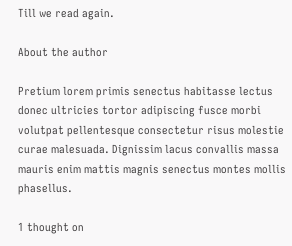Till we read again.

About the author

Pretium lorem primis senectus habitasse lectus donec ultricies tortor adipiscing fusce morbi volutpat pellentesque consectetur risus molestie curae malesuada. Dignissim lacus convallis massa mauris enim mattis magnis senectus montes mollis phasellus.

1 thought on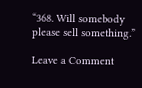“368. Will somebody please sell something.”

Leave a Comment